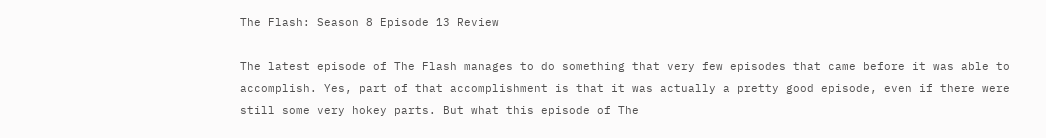The Flash: Season 8 Episode 13 Review

The latest episode of The Flash manages to do something that very few episodes that came before it was able to accomplish. Yes, part of that accomplishment is that it was actually a pretty good episode, even if there were still some very hokey parts. But what this episode of The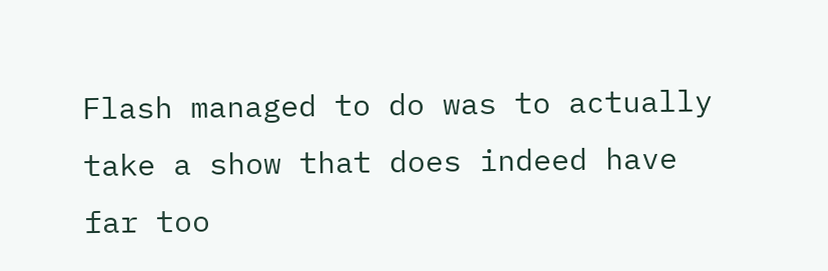Flash managed to do was to actually take a show that does indeed have far too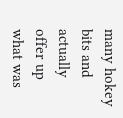many hokey bits and actually offer up what was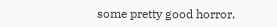some pretty good horror.